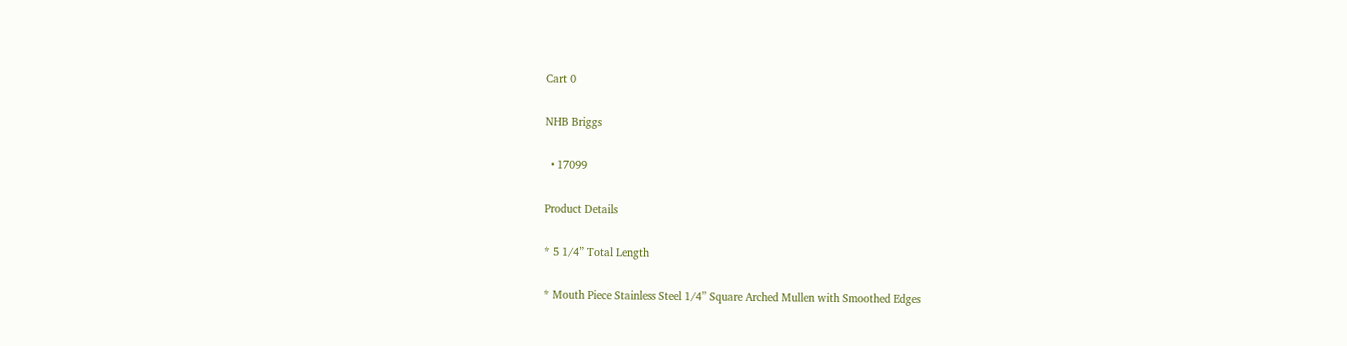Cart 0

NHB Briggs

  • 17099

Product Details

* 5 1/4” Total Length

* Mouth Piece Stainless Steel 1/4” Square Arched Mullen with Smoothed Edges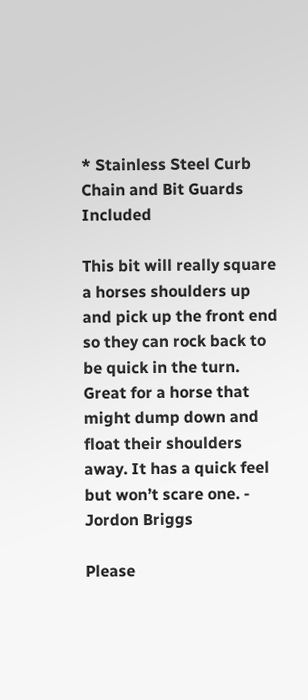* Stainless Steel Curb Chain and Bit Guards Included

This bit will really square a horses shoulders up and pick up the front end so they can rock back to be quick in the turn. Great for a horse that might dump down and float their shoulders away. It has a quick feel but won’t scare one. - Jordon Briggs

Please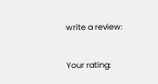write a review:

Your rating: